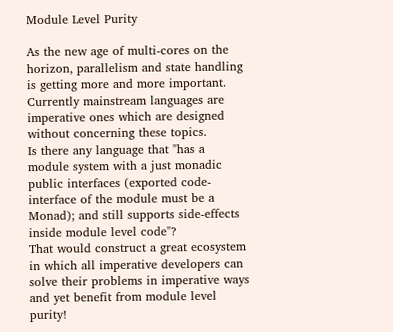Module Level Purity

As the new age of multi-cores on the horizon, parallelism and state handling is getting more and more important. Currently mainstream languages are imperative ones which are designed without concerning these topics.
Is there any language that "has a module system with a just monadic public interfaces (exported code-interface of the module must be a Monad); and still supports side-effects inside module level code"?
That would construct a great ecosystem in which all imperative developers can solve their problems in imperative ways and yet benefit from module level purity!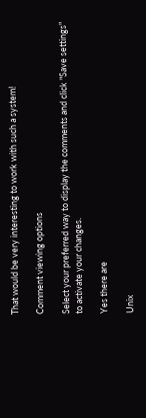That would be very interesting to work with such a system!

Comment viewing options

Select your preferred way to display the comments and click "Save settings" to activate your changes.

Yes there are

Unix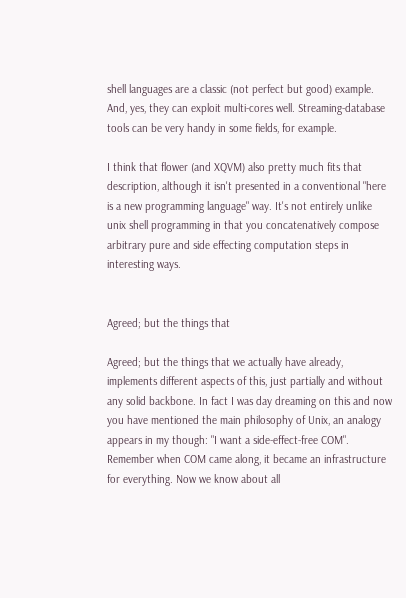shell languages are a classic (not perfect but good) example. And, yes, they can exploit multi-cores well. Streaming-database tools can be very handy in some fields, for example.

I think that flower (and XQVM) also pretty much fits that description, although it isn't presented in a conventional "here is a new programming language" way. It's not entirely unlike unix shell programming in that you concatenatively compose arbitrary pure and side effecting computation steps in interesting ways.


Agreed; but the things that

Agreed; but the things that we actually have already, implements different aspects of this, just partially and without any solid backbone. In fact I was day dreaming on this and now you have mentioned the main philosophy of Unix, an analogy appears in my though: "I want a side-effect-free COM". Remember when COM came along, it became an infrastructure for everything. Now we know about all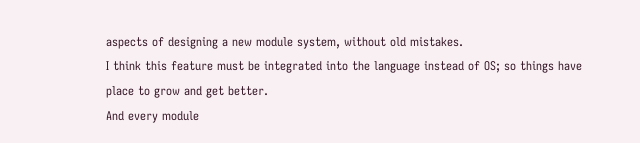aspects of designing a new module system, without old mistakes.
I think this feature must be integrated into the language instead of OS; so things have place to grow and get better.
And every module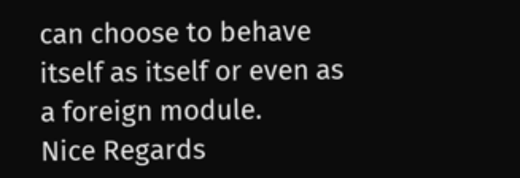can choose to behave itself as itself or even as a foreign module.
Nice Regards